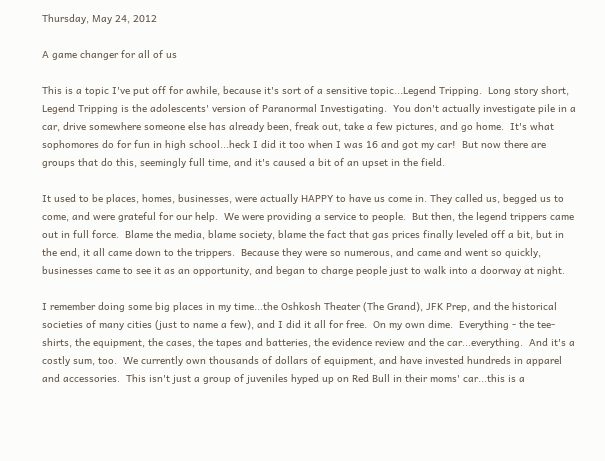Thursday, May 24, 2012

A game changer for all of us

This is a topic I've put off for awhile, because it's sort of a sensitive topic...Legend Tripping.  Long story short, Legend Tripping is the adolescents' version of Paranormal Investigating.  You don't actually investigate pile in a car, drive somewhere someone else has already been, freak out, take a few pictures, and go home.  It's what sophomores do for fun in high school...heck I did it too when I was 16 and got my car!  But now there are groups that do this, seemingly full time, and it's caused a bit of an upset in the field.

It used to be places, homes, businesses, were actually HAPPY to have us come in. They called us, begged us to come, and were grateful for our help.  We were providing a service to people.  But then, the legend trippers came out in full force.  Blame the media, blame society, blame the fact that gas prices finally leveled off a bit, but in the end, it all came down to the trippers.  Because they were so numerous, and came and went so quickly, businesses came to see it as an opportunity, and began to charge people just to walk into a doorway at night.

I remember doing some big places in my time...the Oshkosh Theater (The Grand), JFK Prep, and the historical societies of many cities (just to name a few), and I did it all for free.  On my own dime.  Everything - the tee-shirts, the equipment, the cases, the tapes and batteries, the evidence review and the car...everything.  And it's a costly sum, too.  We currently own thousands of dollars of equipment, and have invested hundreds in apparel and accessories.  This isn't just a group of juveniles hyped up on Red Bull in their moms' car...this is a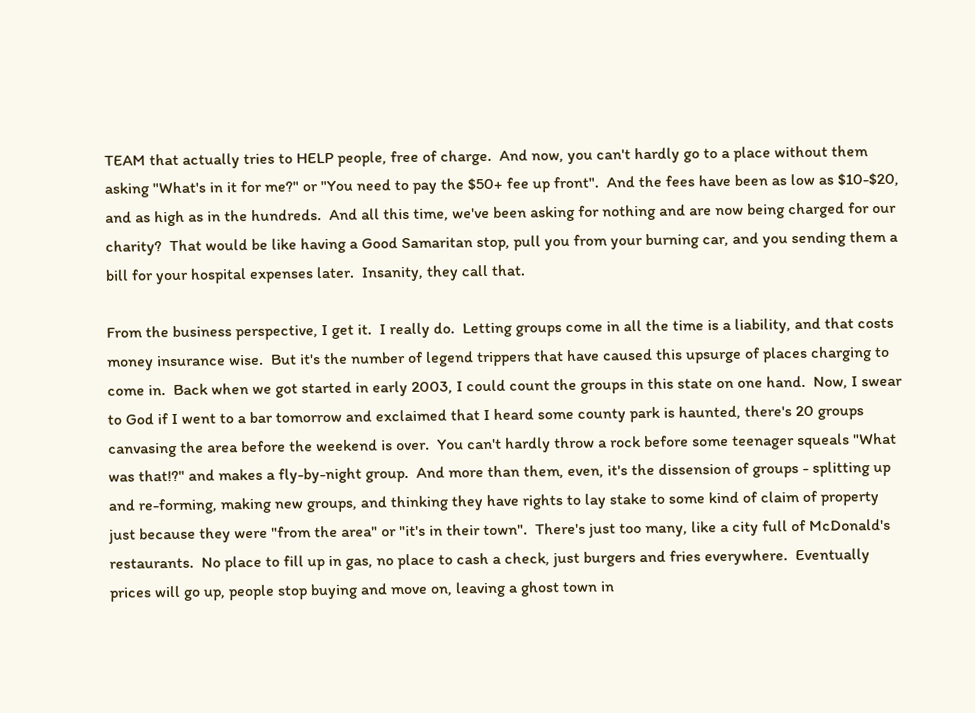TEAM that actually tries to HELP people, free of charge.  And now, you can't hardly go to a place without them asking "What's in it for me?" or "You need to pay the $50+ fee up front".  And the fees have been as low as $10-$20, and as high as in the hundreds.  And all this time, we've been asking for nothing and are now being charged for our charity?  That would be like having a Good Samaritan stop, pull you from your burning car, and you sending them a bill for your hospital expenses later.  Insanity, they call that.

From the business perspective, I get it.  I really do.  Letting groups come in all the time is a liability, and that costs money insurance wise.  But it's the number of legend trippers that have caused this upsurge of places charging to come in.  Back when we got started in early 2003, I could count the groups in this state on one hand.  Now, I swear to God if I went to a bar tomorrow and exclaimed that I heard some county park is haunted, there's 20 groups canvasing the area before the weekend is over.  You can't hardly throw a rock before some teenager squeals "What was that!?" and makes a fly-by-night group.  And more than them, even, it's the dissension of groups - splitting up and re-forming, making new groups, and thinking they have rights to lay stake to some kind of claim of property just because they were "from the area" or "it's in their town".  There's just too many, like a city full of McDonald's restaurants.  No place to fill up in gas, no place to cash a check, just burgers and fries everywhere.  Eventually prices will go up, people stop buying and move on, leaving a ghost town in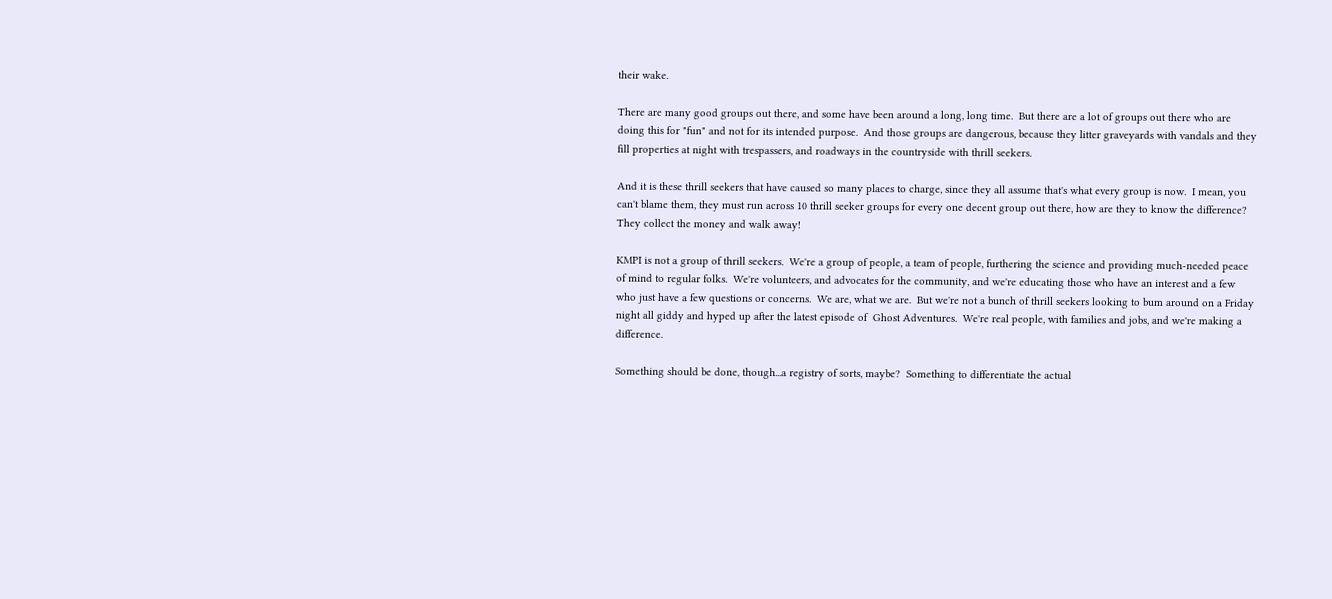their wake.

There are many good groups out there, and some have been around a long, long time.  But there are a lot of groups out there who are doing this for "fun" and not for its intended purpose.  And those groups are dangerous, because they litter graveyards with vandals and they fill properties at night with trespassers, and roadways in the countryside with thrill seekers.

And it is these thrill seekers that have caused so many places to charge, since they all assume that's what every group is now.  I mean, you can't blame them, they must run across 10 thrill seeker groups for every one decent group out there, how are they to know the difference?  They collect the money and walk away!

KMPI is not a group of thrill seekers.  We're a group of people, a team of people, furthering the science and providing much-needed peace of mind to regular folks.  We're volunteers, and advocates for the community, and we're educating those who have an interest and a few who just have a few questions or concerns.  We are, what we are.  But we're not a bunch of thrill seekers looking to bum around on a Friday night all giddy and hyped up after the latest episode of  Ghost Adventures.  We're real people, with families and jobs, and we're making a difference.

Something should be done, though...a registry of sorts, maybe?  Something to differentiate the actual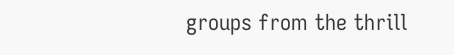groups from the thrill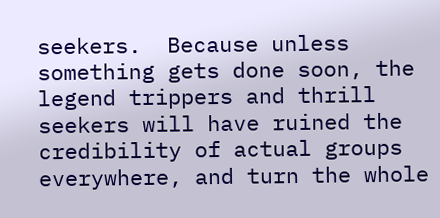seekers.  Because unless something gets done soon, the legend trippers and thrill seekers will have ruined the credibility of actual groups everywhere, and turn the whole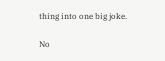thing into one big joke.

No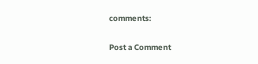comments:

Post a Comment